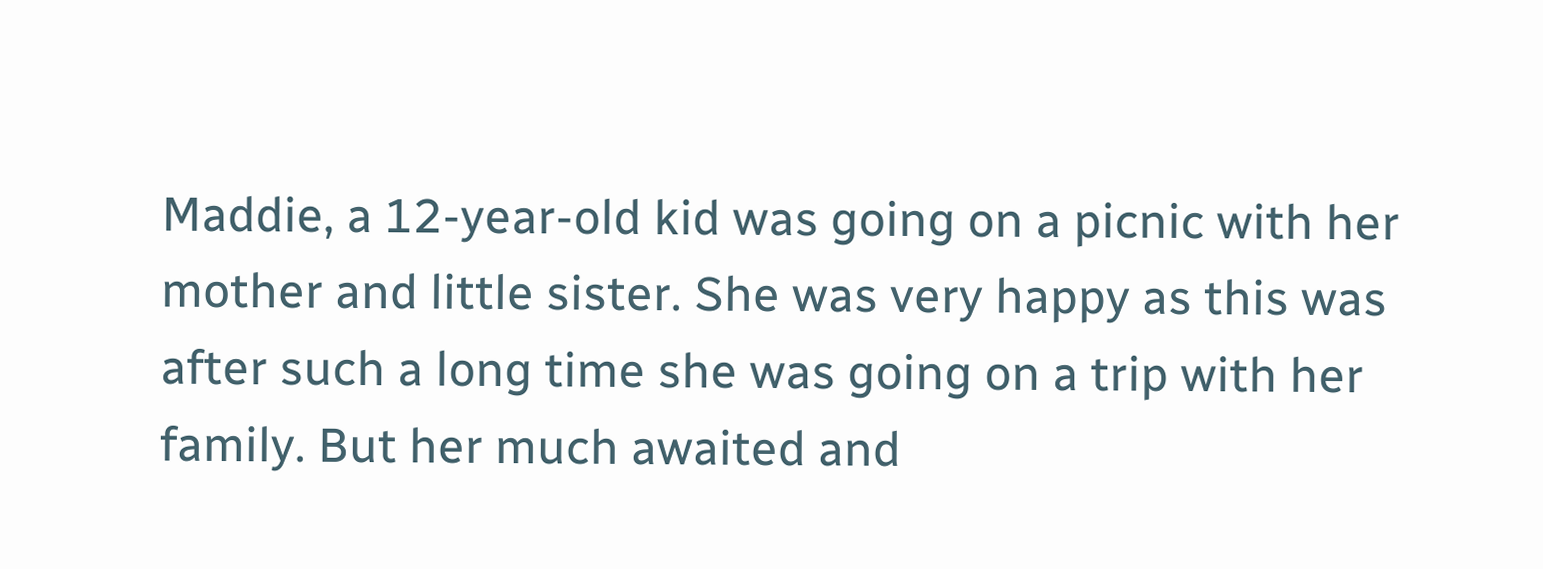Maddie, a 12-year-old kid was going on a picnic with her mother and little sister. She was very happy as this was after such a long time she was going on a trip with her family. But her much awaited and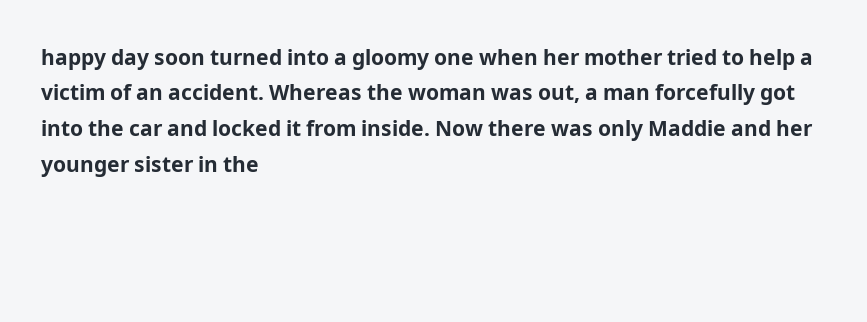happy day soon turned into a gloomy one when her mother tried to help a victim of an accident. Whereas the woman was out, a man forcefully got into the car and locked it from inside. Now there was only Maddie and her younger sister in the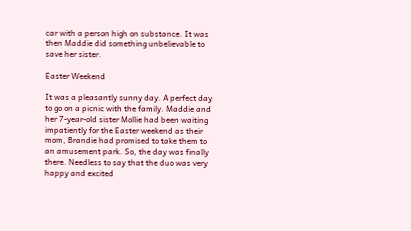car with a person high on substance. It was then Maddie did something unbelievable to save her sister.

Easter Weekend

It was a pleasantly sunny day. A perfect day to go on a picnic with the family. Maddie and her 7-year-old sister Mollie had been waiting impatiently for the Easter weekend as their mom, Brandie had promised to take them to an amusement park. So, the day was finally there. Needless to say that the duo was very happy and excited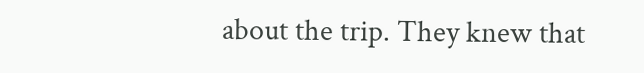about the trip. They knew that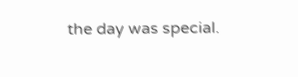the day was special.